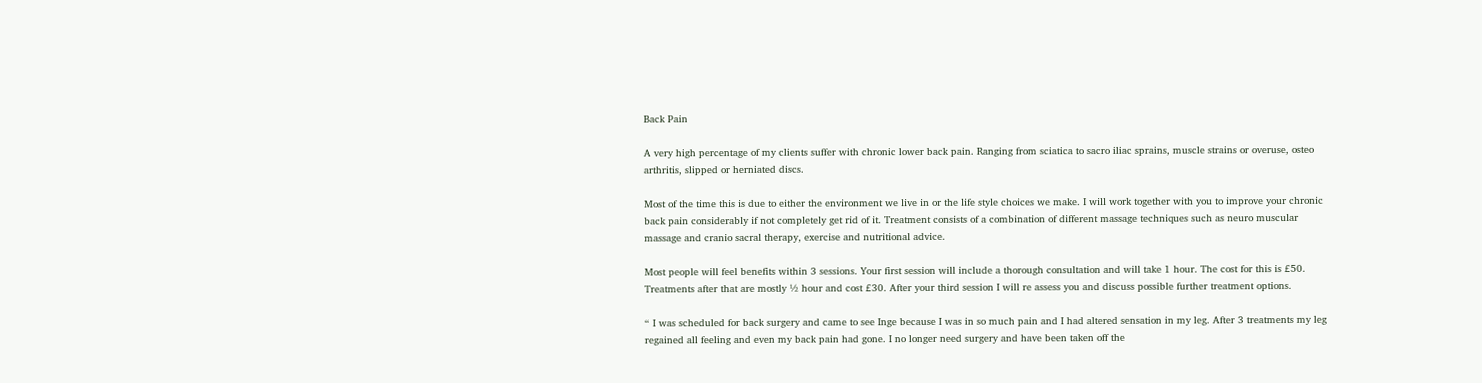Back Pain

A very high percentage of my clients suffer with chronic lower back pain. Ranging from sciatica to sacro iliac sprains, muscle strains or overuse, osteo arthritis, slipped or herniated discs.

Most of the time this is due to either the environment we live in or the life style choices we make. I will work together with you to improve your chronic back pain considerably if not completely get rid of it. Treatment consists of a combination of different massage techniques such as neuro muscular massage and cranio sacral therapy, exercise and nutritional advice.

Most people will feel benefits within 3 sessions. Your first session will include a thorough consultation and will take 1 hour. The cost for this is £50. Treatments after that are mostly ½ hour and cost £30. After your third session I will re assess you and discuss possible further treatment options.

“ I was scheduled for back surgery and came to see Inge because I was in so much pain and I had altered sensation in my leg. After 3 treatments my leg regained all feeling and even my back pain had gone. I no longer need surgery and have been taken off the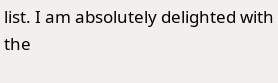list. I am absolutely delighted with the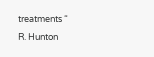treatments “
R. Hunton